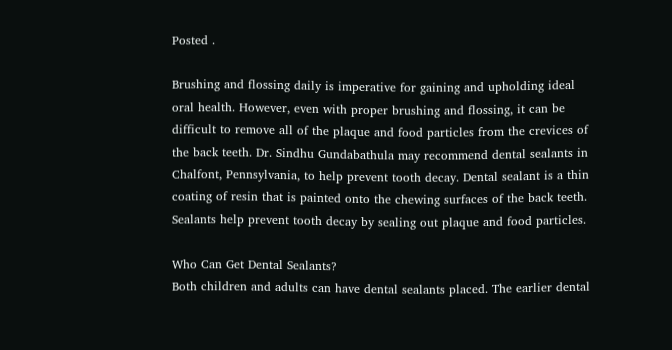Posted .

Brushing and flossing daily is imperative for gaining and upholding ideal oral health. However, even with proper brushing and flossing, it can be difficult to remove all of the plaque and food particles from the crevices of the back teeth. Dr. Sindhu Gundabathula may recommend dental sealants in Chalfont, Pennsylvania, to help prevent tooth decay. Dental sealant is a thin coating of resin that is painted onto the chewing surfaces of the back teeth. Sealants help prevent tooth decay by sealing out plaque and food particles.

Who Can Get Dental Sealants?
Both children and adults can have dental sealants placed. The earlier dental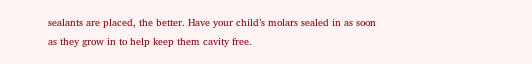sealants are placed, the better. Have your child’s molars sealed in as soon as they grow in to help keep them cavity free.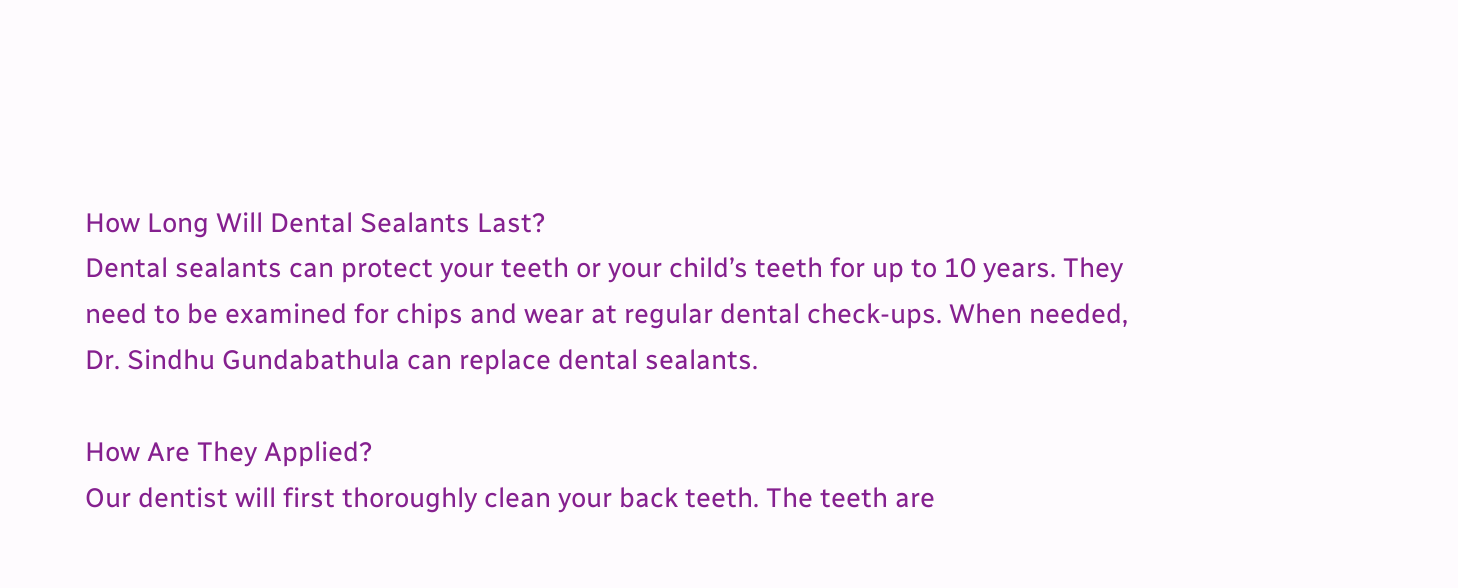How Long Will Dental Sealants Last?
Dental sealants can protect your teeth or your child’s teeth for up to 10 years. They need to be examined for chips and wear at regular dental check-ups. When needed, Dr. Sindhu Gundabathula can replace dental sealants.

How Are They Applied?
Our dentist will first thoroughly clean your back teeth. The teeth are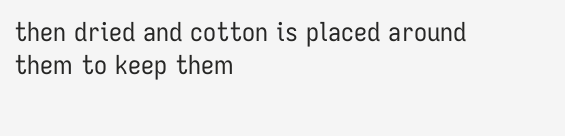then dried and cotton is placed around them to keep them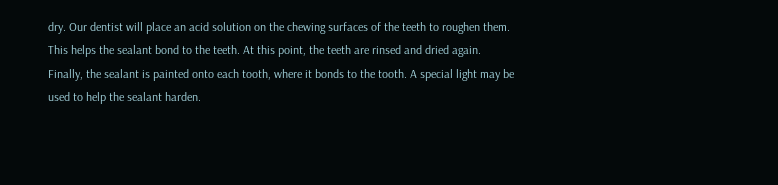dry. Our dentist will place an acid solution on the chewing surfaces of the teeth to roughen them. This helps the sealant bond to the teeth. At this point, the teeth are rinsed and dried again. Finally, the sealant is painted onto each tooth, where it bonds to the tooth. A special light may be used to help the sealant harden.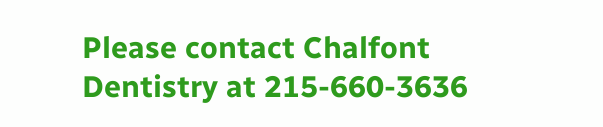Please contact Chalfont Dentistry at 215-660-3636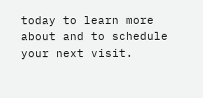today to learn more about and to schedule your next visit.